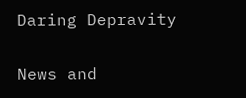Daring Depravity

News and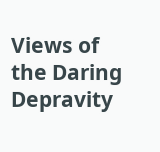Views of the Daring Depravity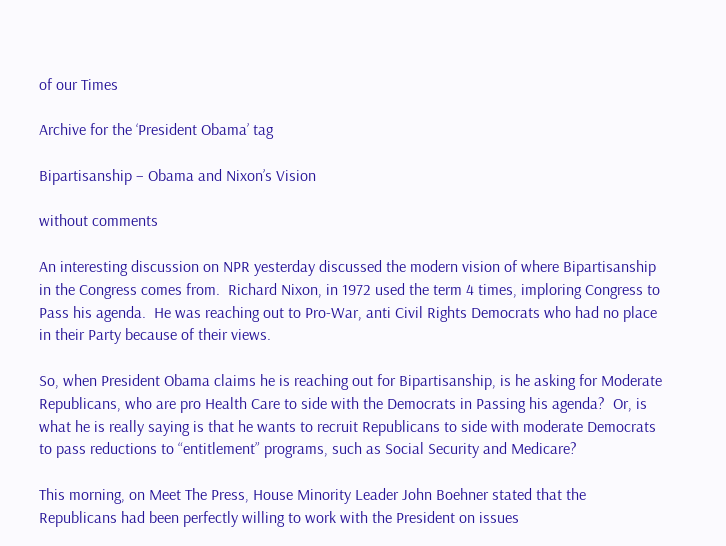of our Times

Archive for the ‘President Obama’ tag

Bipartisanship – Obama and Nixon’s Vision

without comments

An interesting discussion on NPR yesterday discussed the modern vision of where Bipartisanship in the Congress comes from.  Richard Nixon, in 1972 used the term 4 times, imploring Congress to Pass his agenda.  He was reaching out to Pro-War, anti Civil Rights Democrats who had no place in their Party because of their views.

So, when President Obama claims he is reaching out for Bipartisanship, is he asking for Moderate Republicans, who are pro Health Care to side with the Democrats in Passing his agenda?  Or, is what he is really saying is that he wants to recruit Republicans to side with moderate Democrats to pass reductions to “entitlement” programs, such as Social Security and Medicare?

This morning, on Meet The Press, House Minority Leader John Boehner stated that the Republicans had been perfectly willing to work with the President on issues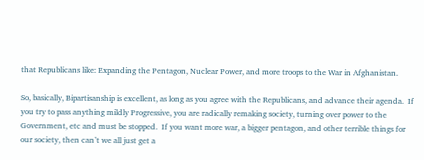that Republicans like: Expanding the Pentagon, Nuclear Power, and more troops to the War in Afghanistan.

So, basically, Bipartisanship is excellent, as long as you agree with the Republicans, and advance their agenda.  If you try to pass anything mildly Progressive, you are radically remaking society, turning over power to the Government, etc and must be stopped.  If you want more war, a bigger pentagon, and other terrible things for our society, then can’t we all just get a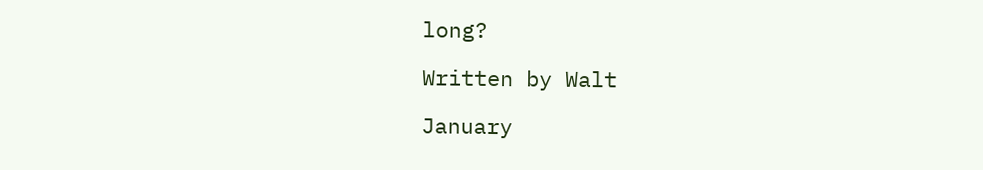long?

Written by Walt

January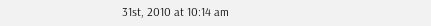31st, 2010 at 10:14 am